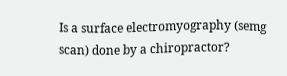Is a surface electromyography (semg scan) done by a chiropractor?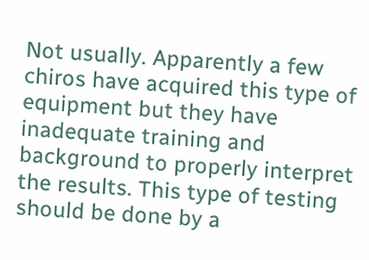Not usually. Apparently a few chiros have acquired this type of equipment but they have inadequate training and background to properly interpret the results. This type of testing should be done by a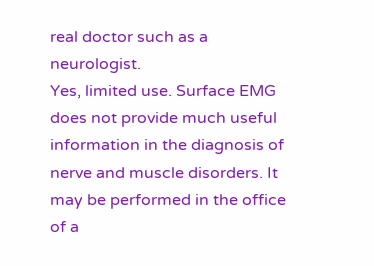real doctor such as a neurologist.
Yes, limited use. Surface EMG does not provide much useful information in the diagnosis of nerve and muscle disorders. It may be performed in the office of a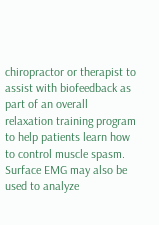chiropractor or therapist to assist with biofeedback as part of an overall relaxation training program to help patients learn how to control muscle spasm. Surface EMG may also be used to analyze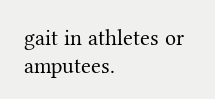gait in athletes or amputees.